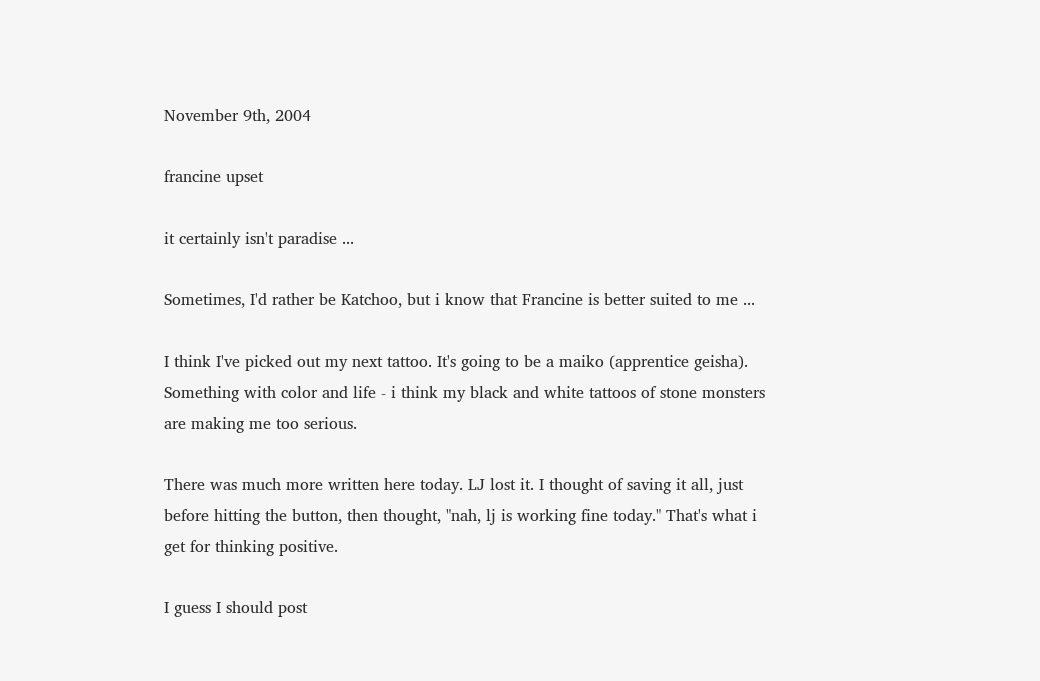November 9th, 2004

francine upset

it certainly isn't paradise ...

Sometimes, I'd rather be Katchoo, but i know that Francine is better suited to me ...

I think I've picked out my next tattoo. It's going to be a maiko (apprentice geisha). Something with color and life - i think my black and white tattoos of stone monsters are making me too serious.

There was much more written here today. LJ lost it. I thought of saving it all, just before hitting the button, then thought, "nah, lj is working fine today." That's what i get for thinking positive.

I guess I should post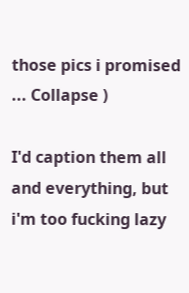those pics i promised ... Collapse )

I'd caption them all and everything, but i'm too fucking lazy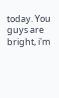today. You guys are bright, i'm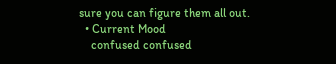sure you can figure them all out.
  • Current Mood
    confused confused